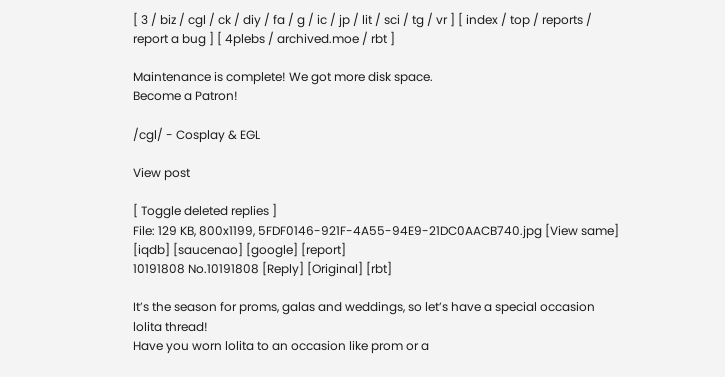[ 3 / biz / cgl / ck / diy / fa / g / ic / jp / lit / sci / tg / vr ] [ index / top / reports / report a bug ] [ 4plebs / archived.moe / rbt ]

Maintenance is complete! We got more disk space.
Become a Patron!

/cgl/ - Cosplay & EGL

View post

[ Toggle deleted replies ]
File: 129 KB, 800x1199, 5FDF0146-921F-4A55-94E9-21DC0AACB740.jpg [View same] [iqdb] [saucenao] [google] [report]
10191808 No.10191808 [Reply] [Original] [rbt]

It’s the season for proms, galas and weddings, so let’s have a special occasion lolita thread!
Have you worn lolita to an occasion like prom or a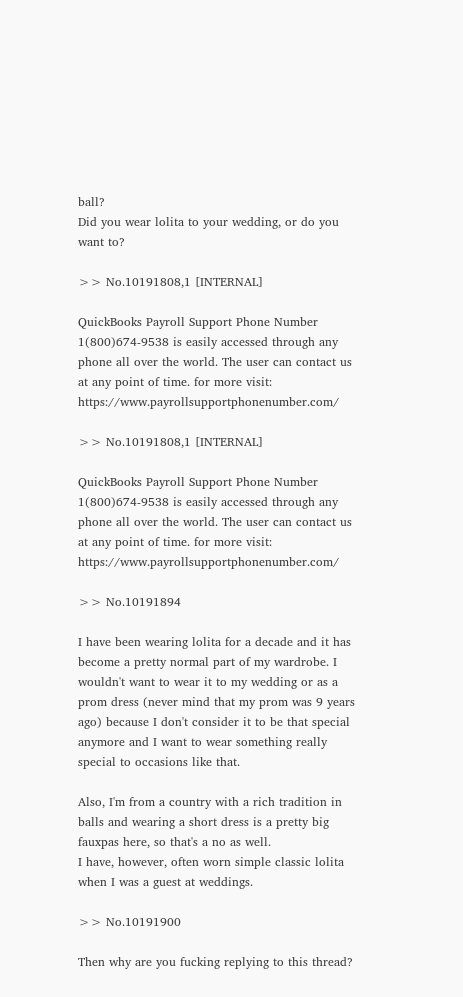ball?
Did you wear lolita to your wedding, or do you want to?

>> No.10191808,1 [INTERNAL]

QuickBooks Payroll Support Phone Number 1(800)674-9538 is easily accessed through any phone all over the world. The user can contact us at any point of time. for more visit: https://www.payrollsupportphonenumber.com/

>> No.10191808,1 [INTERNAL]

QuickBooks Payroll Support Phone Number 1(800)674-9538 is easily accessed through any phone all over the world. The user can contact us at any point of time. for more visit: https://www.payrollsupportphonenumber.com/

>> No.10191894

I have been wearing lolita for a decade and it has become a pretty normal part of my wardrobe. I wouldn't want to wear it to my wedding or as a prom dress (never mind that my prom was 9 years ago) because I don't consider it to be that special anymore and I want to wear something really special to occasions like that.

Also, I'm from a country with a rich tradition in balls and wearing a short dress is a pretty big fauxpas here, so that's a no as well.
I have, however, often worn simple classic lolita when I was a guest at weddings.

>> No.10191900

Then why are you fucking replying to this thread?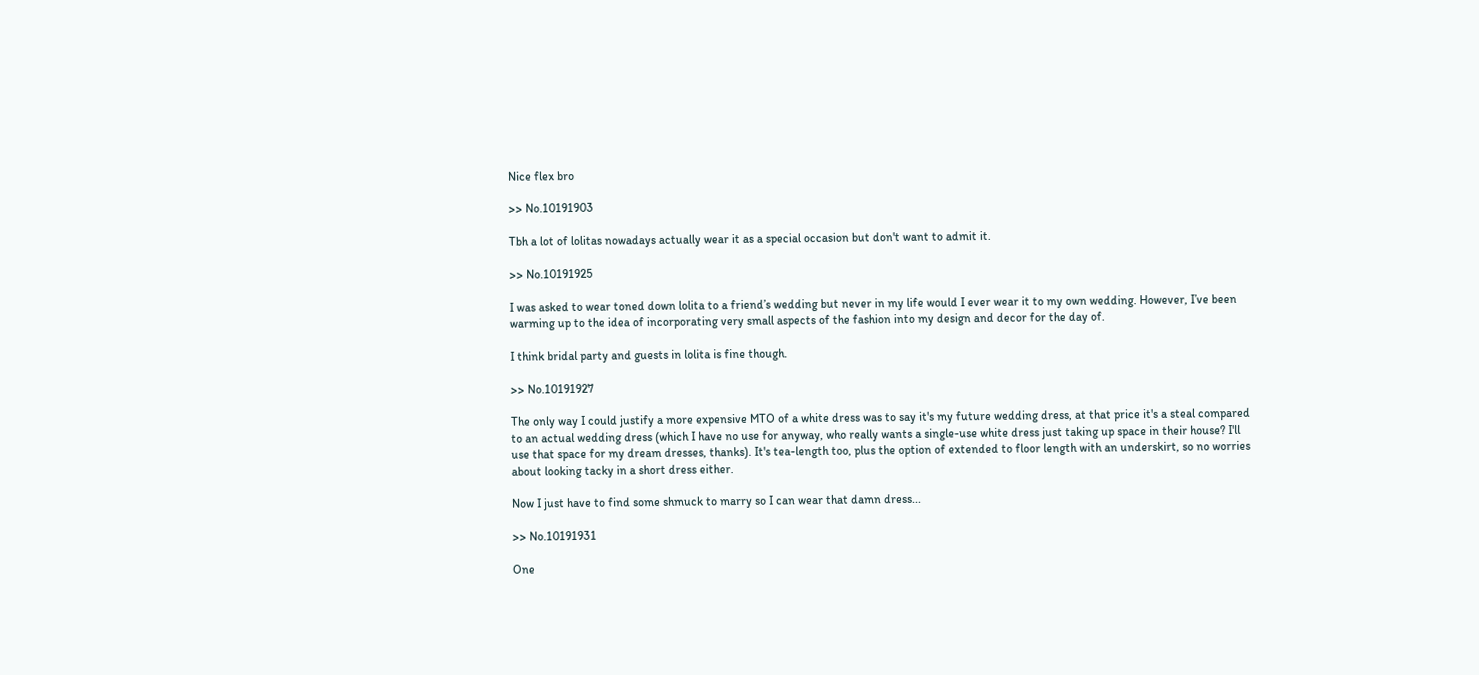Nice flex bro

>> No.10191903

Tbh a lot of lolitas nowadays actually wear it as a special occasion but don't want to admit it.

>> No.10191925

I was asked to wear toned down lolita to a friend’s wedding but never in my life would I ever wear it to my own wedding. However, I’ve been warming up to the idea of incorporating very small aspects of the fashion into my design and decor for the day of.

I think bridal party and guests in lolita is fine though.

>> No.10191927

The only way I could justify a more expensive MTO of a white dress was to say it's my future wedding dress, at that price it's a steal compared to an actual wedding dress (which I have no use for anyway, who really wants a single-use white dress just taking up space in their house? I'll use that space for my dream dresses, thanks). It's tea-length too, plus the option of extended to floor length with an underskirt, so no worries about looking tacky in a short dress either.

Now I just have to find some shmuck to marry so I can wear that damn dress...

>> No.10191931

One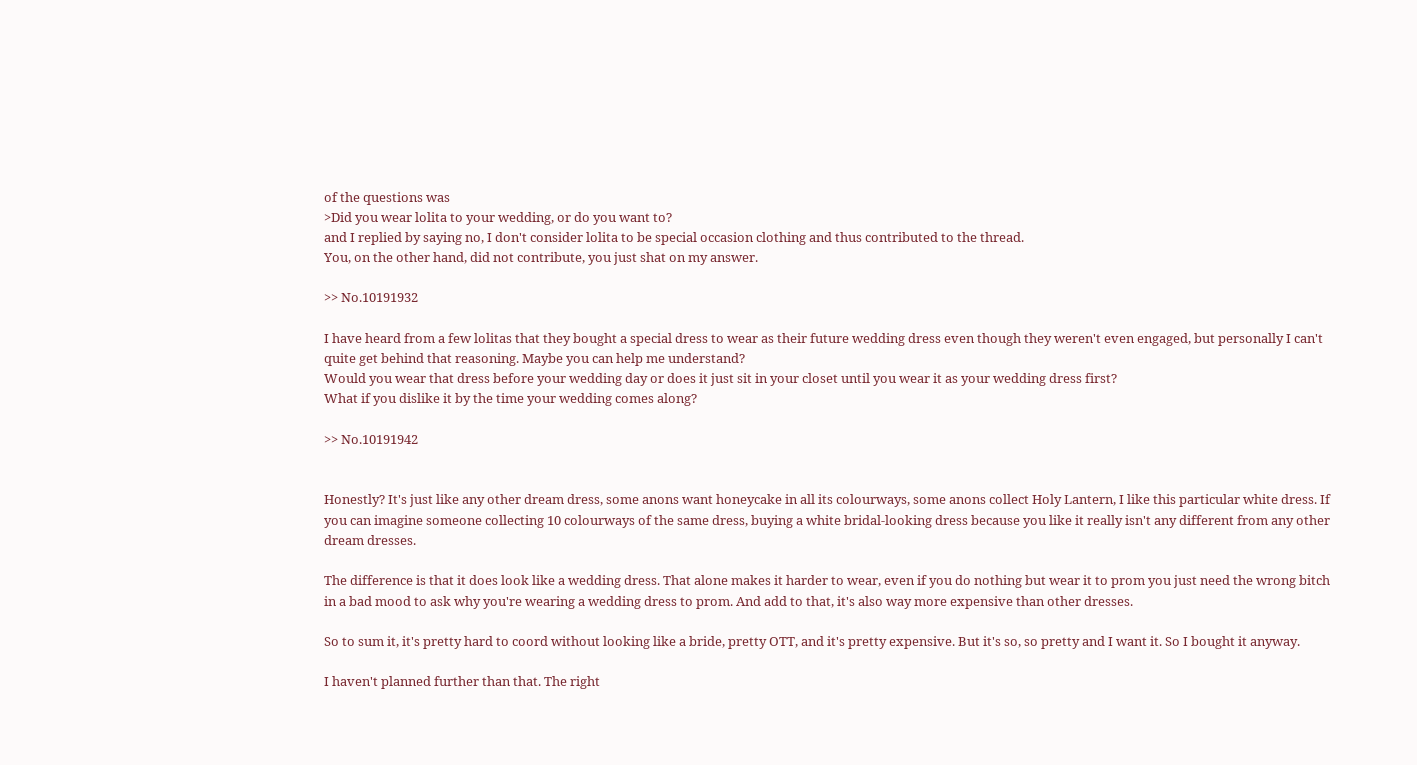of the questions was
>Did you wear lolita to your wedding, or do you want to?
and I replied by saying no, I don't consider lolita to be special occasion clothing and thus contributed to the thread.
You, on the other hand, did not contribute, you just shat on my answer.

>> No.10191932

I have heard from a few lolitas that they bought a special dress to wear as their future wedding dress even though they weren't even engaged, but personally I can't quite get behind that reasoning. Maybe you can help me understand?
Would you wear that dress before your wedding day or does it just sit in your closet until you wear it as your wedding dress first?
What if you dislike it by the time your wedding comes along?

>> No.10191942


Honestly? It's just like any other dream dress, some anons want honeycake in all its colourways, some anons collect Holy Lantern, I like this particular white dress. If you can imagine someone collecting 10 colourways of the same dress, buying a white bridal-looking dress because you like it really isn't any different from any other dream dresses.

The difference is that it does look like a wedding dress. That alone makes it harder to wear, even if you do nothing but wear it to prom you just need the wrong bitch in a bad mood to ask why you're wearing a wedding dress to prom. And add to that, it's also way more expensive than other dresses.

So to sum it, it's pretty hard to coord without looking like a bride, pretty OTT, and it's pretty expensive. But it's so, so pretty and I want it. So I bought it anyway.

I haven't planned further than that. The right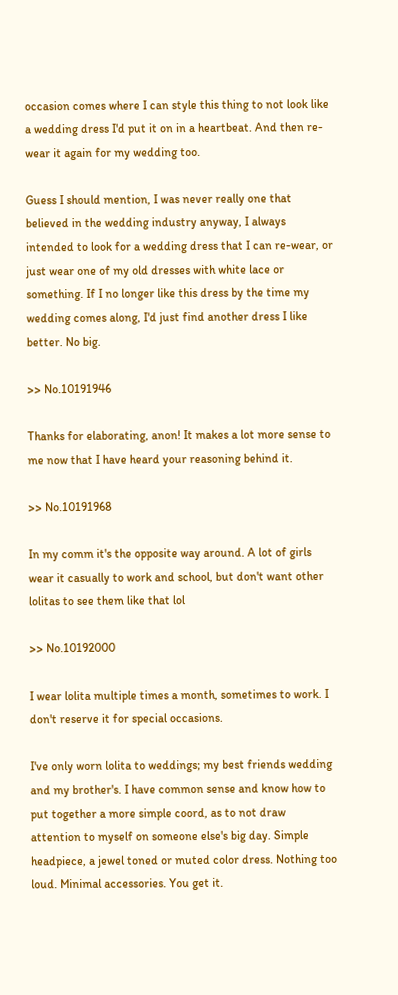occasion comes where I can style this thing to not look like a wedding dress I'd put it on in a heartbeat. And then re-wear it again for my wedding too.

Guess I should mention, I was never really one that believed in the wedding industry anyway, I always intended to look for a wedding dress that I can re-wear, or just wear one of my old dresses with white lace or something. If I no longer like this dress by the time my wedding comes along, I'd just find another dress I like better. No big.

>> No.10191946

Thanks for elaborating, anon! It makes a lot more sense to me now that I have heard your reasoning behind it.

>> No.10191968

In my comm it's the opposite way around. A lot of girls wear it casually to work and school, but don't want other lolitas to see them like that lol

>> No.10192000

I wear lolita multiple times a month, sometimes to work. I don't reserve it for special occasions.

I've only worn lolita to weddings; my best friends wedding and my brother's. I have common sense and know how to put together a more simple coord, as to not draw attention to myself on someone else's big day. Simple headpiece, a jewel toned or muted color dress. Nothing too loud. Minimal accessories. You get it.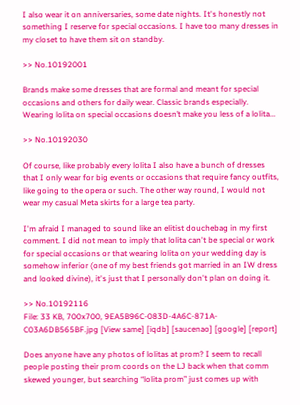I also wear it on anniversaries, some date nights. It's honestly not something I reserve for special occasions. I have too many dresses in my closet to have them sit on standby.

>> No.10192001

Brands make some dresses that are formal and meant for special occasions and others for daily wear. Classic brands especially. Wearing lolita on special occasions doesn’t make you less of a lolita...

>> No.10192030

Of course, like probably every lolita I also have a bunch of dresses that I only wear for big events or occasions that require fancy outfits, like going to the opera or such. The other way round, I would not wear my casual Meta skirts for a large tea party.

I'm afraid I managed to sound like an elitist douchebag in my first comment. I did not mean to imply that lolita can't be special or work for special occasions or that wearing lolita on your wedding day is somehow inferior (one of my best friends got married in an IW dress and looked divine), it's just that I personally don't plan on doing it.

>> No.10192116
File: 33 KB, 700x700, 9EA5B96C-083D-4A6C-871A-C03A6DB565BF.jpg [View same] [iqdb] [saucenao] [google] [report]

Does anyone have any photos of lolitas at prom? I seem to recall people posting their prom coords on the LJ back when that comm skewed younger, but searching “lolita prom” just comes up with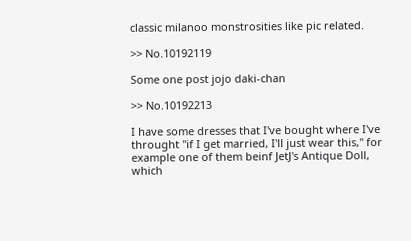classic milanoo monstrosities like pic related.

>> No.10192119

Some one post jojo daki-chan

>> No.10192213

I have some dresses that I've bought where I've throught "if I get married, I'll just wear this," for example one of them beinf JetJ's Antique Doll, which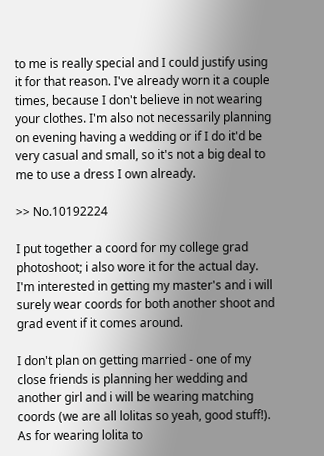to me is really special and I could justify using it for that reason. I've already worn it a couple times, because I don't believe in not wearing your clothes. I'm also not necessarily planning on evening having a wedding or if I do it'd be very casual and small, so it's not a big deal to me to use a dress I own already.

>> No.10192224

I put together a coord for my college grad photoshoot; i also wore it for the actual day. I'm interested in getting my master's and i will surely wear coords for both another shoot and grad event if it comes around.

I don't plan on getting married - one of my close friends is planning her wedding and another girl and i will be wearing matching coords (we are all lolitas so yeah, good stuff!). As for wearing lolita to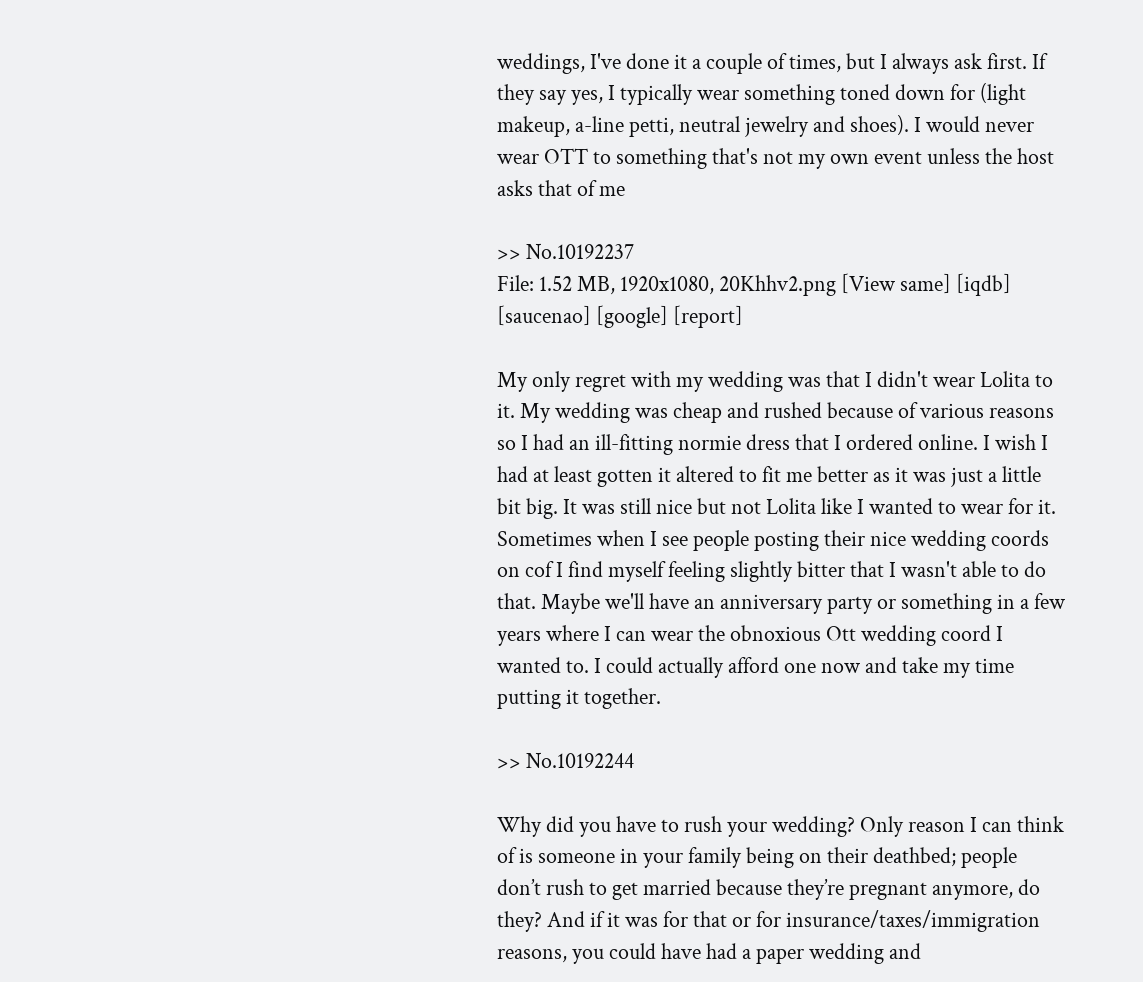weddings, I've done it a couple of times, but I always ask first. If they say yes, I typically wear something toned down for (light makeup, a-line petti, neutral jewelry and shoes). I would never wear OTT to something that's not my own event unless the host asks that of me

>> No.10192237
File: 1.52 MB, 1920x1080, 20Khhv2.png [View same] [iqdb] [saucenao] [google] [report]

My only regret with my wedding was that I didn't wear Lolita to it. My wedding was cheap and rushed because of various reasons so I had an ill-fitting normie dress that I ordered online. I wish I had at least gotten it altered to fit me better as it was just a little bit big. It was still nice but not Lolita like I wanted to wear for it. Sometimes when I see people posting their nice wedding coords on cof I find myself feeling slightly bitter that I wasn't able to do that. Maybe we'll have an anniversary party or something in a few years where I can wear the obnoxious Ott wedding coord I wanted to. I could actually afford one now and take my time putting it together.

>> No.10192244

Why did you have to rush your wedding? Only reason I can think of is someone in your family being on their deathbed; people don’t rush to get married because they’re pregnant anymore, do they? And if it was for that or for insurance/taxes/immigration reasons, you could have had a paper wedding and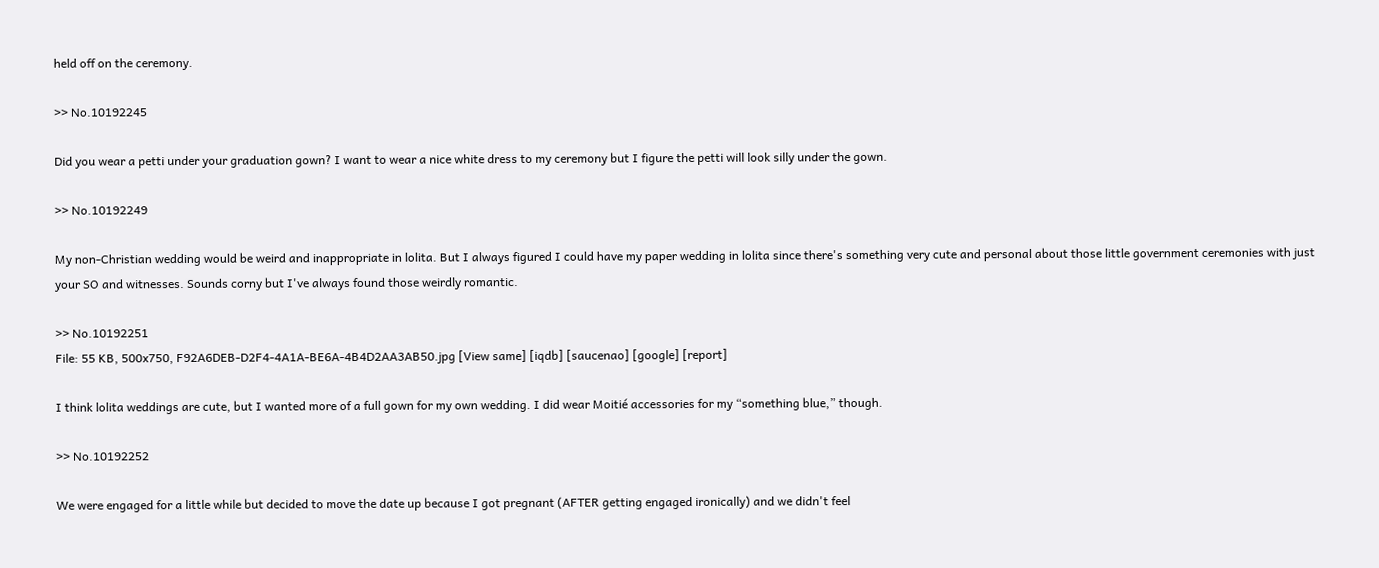held off on the ceremony.

>> No.10192245

Did you wear a petti under your graduation gown? I want to wear a nice white dress to my ceremony but I figure the petti will look silly under the gown.

>> No.10192249

My non-Christian wedding would be weird and inappropriate in lolita. But I always figured I could have my paper wedding in lolita since there's something very cute and personal about those little government ceremonies with just your SO and witnesses. Sounds corny but I've always found those weirdly romantic.

>> No.10192251
File: 55 KB, 500x750, F92A6DEB-D2F4-4A1A-BE6A-4B4D2AA3AB50.jpg [View same] [iqdb] [saucenao] [google] [report]

I think lolita weddings are cute, but I wanted more of a full gown for my own wedding. I did wear Moitié accessories for my “something blue,” though.

>> No.10192252

We were engaged for a little while but decided to move the date up because I got pregnant (AFTER getting engaged ironically) and we didn't feel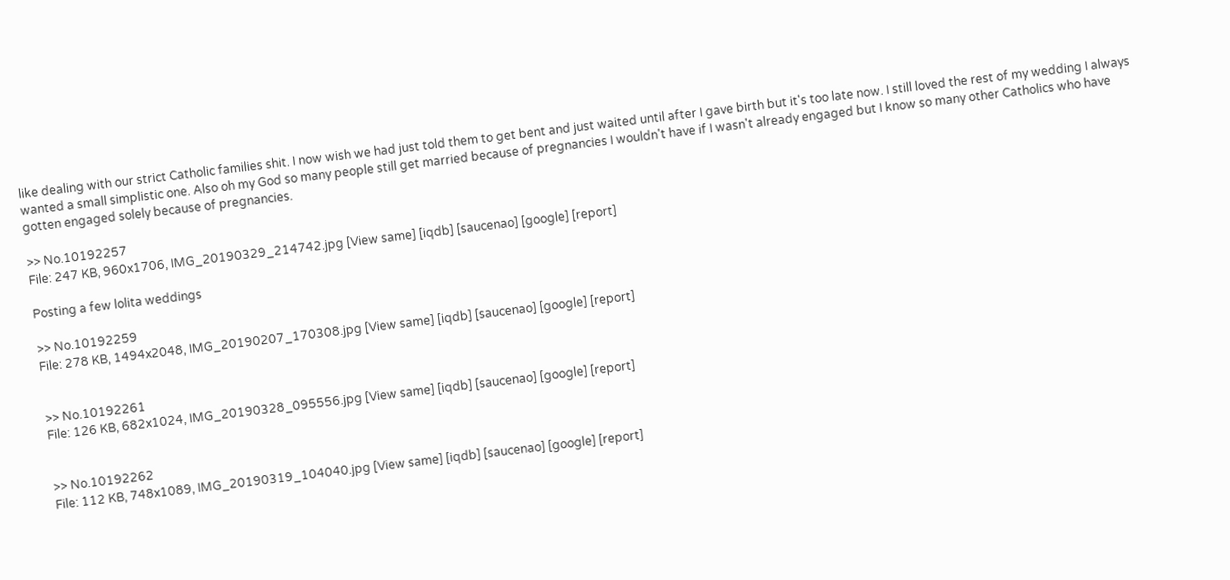like dealing with our strict Catholic families shit. I now wish we had just told them to get bent and just waited until after I gave birth but it's too late now. I still loved the rest of my wedding I always wanted a small simplistic one. Also oh my God so many people still get married because of pregnancies I wouldn't have if I wasn't already engaged but I know so many other Catholics who have gotten engaged solely because of pregnancies.

>> No.10192257
File: 247 KB, 960x1706, IMG_20190329_214742.jpg [View same] [iqdb] [saucenao] [google] [report]

Posting a few lolita weddings

>> No.10192259
File: 278 KB, 1494x2048, IMG_20190207_170308.jpg [View same] [iqdb] [saucenao] [google] [report]


>> No.10192261
File: 126 KB, 682x1024, IMG_20190328_095556.jpg [View same] [iqdb] [saucenao] [google] [report]


>> No.10192262
File: 112 KB, 748x1089, IMG_20190319_104040.jpg [View same] [iqdb] [saucenao] [google] [report]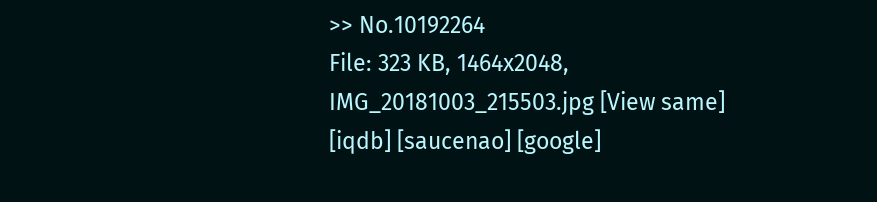>> No.10192264
File: 323 KB, 1464x2048, IMG_20181003_215503.jpg [View same] [iqdb] [saucenao] [google]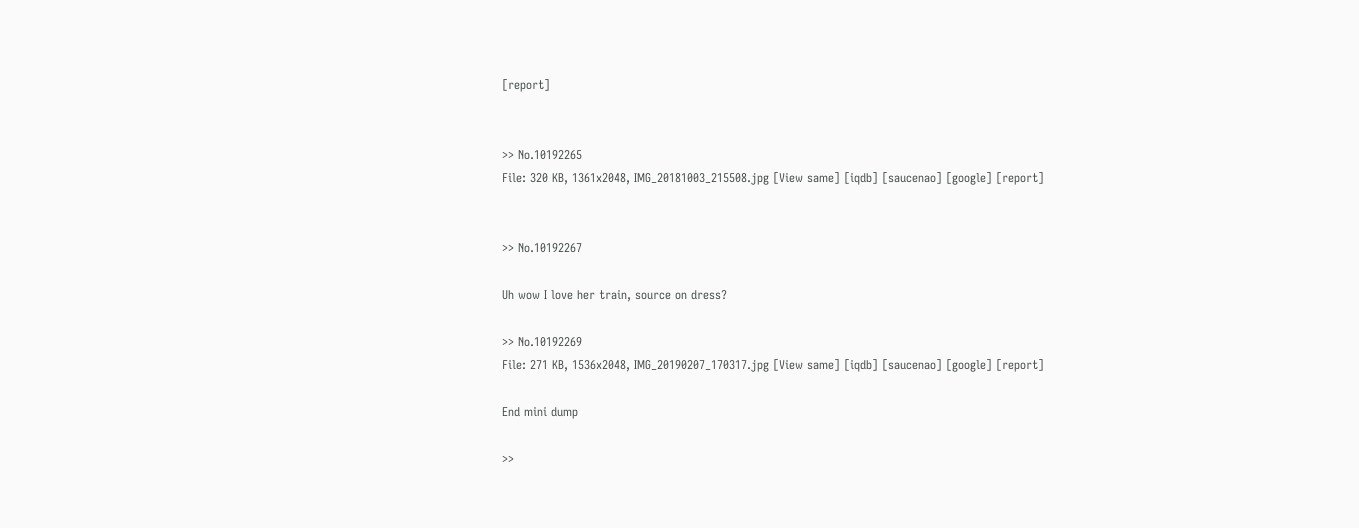[report]


>> No.10192265
File: 320 KB, 1361x2048, IMG_20181003_215508.jpg [View same] [iqdb] [saucenao] [google] [report]


>> No.10192267

Uh wow I love her train, source on dress?

>> No.10192269
File: 271 KB, 1536x2048, IMG_20190207_170317.jpg [View same] [iqdb] [saucenao] [google] [report]

End mini dump

>>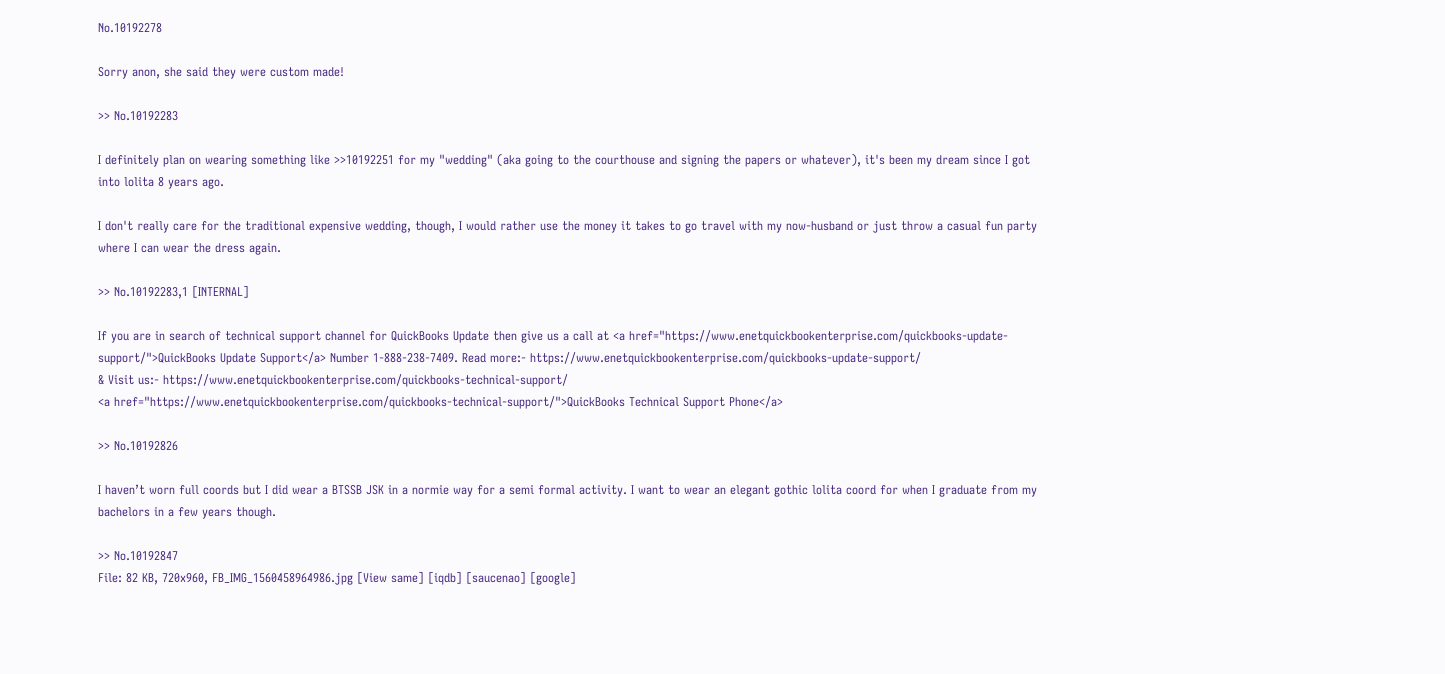No.10192278

Sorry anon, she said they were custom made!

>> No.10192283

I definitely plan on wearing something like >>10192251 for my "wedding" (aka going to the courthouse and signing the papers or whatever), it's been my dream since I got into lolita 8 years ago.

I don't really care for the traditional expensive wedding, though, I would rather use the money it takes to go travel with my now-husband or just throw a casual fun party where I can wear the dress again.

>> No.10192283,1 [INTERNAL]

If you are in search of technical support channel for QuickBooks Update then give us a call at <a href="https://www.enetquickbookenterprise.com/quickbooks-update-support/">QuickBooks Update Support</a> Number 1-888-238-7409. Read more:- https://www.enetquickbookenterprise.com/quickbooks-update-support/
& Visit us:- https://www.enetquickbookenterprise.com/quickbooks-technical-support/
<a href="https://www.enetquickbookenterprise.com/quickbooks-technical-support/">QuickBooks Technical Support Phone</a>

>> No.10192826

I haven’t worn full coords but I did wear a BTSSB JSK in a normie way for a semi formal activity. I want to wear an elegant gothic lolita coord for when I graduate from my bachelors in a few years though.

>> No.10192847
File: 82 KB, 720x960, FB_IMG_1560458964986.jpg [View same] [iqdb] [saucenao] [google]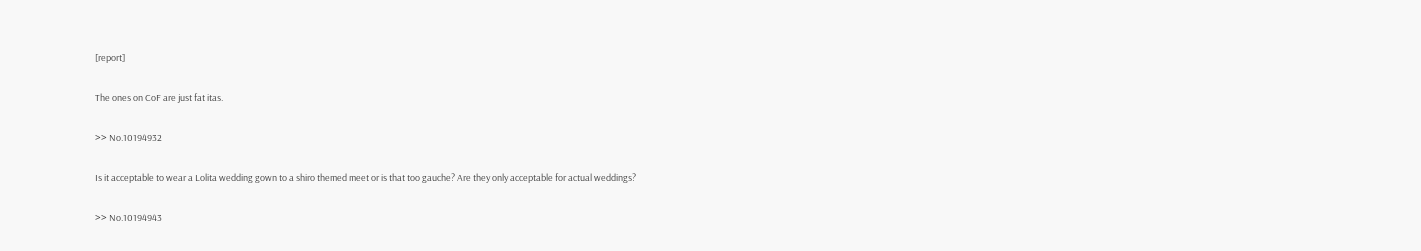[report]

The ones on CoF are just fat itas.

>> No.10194932

Is it acceptable to wear a Lolita wedding gown to a shiro themed meet or is that too gauche? Are they only acceptable for actual weddings?

>> No.10194943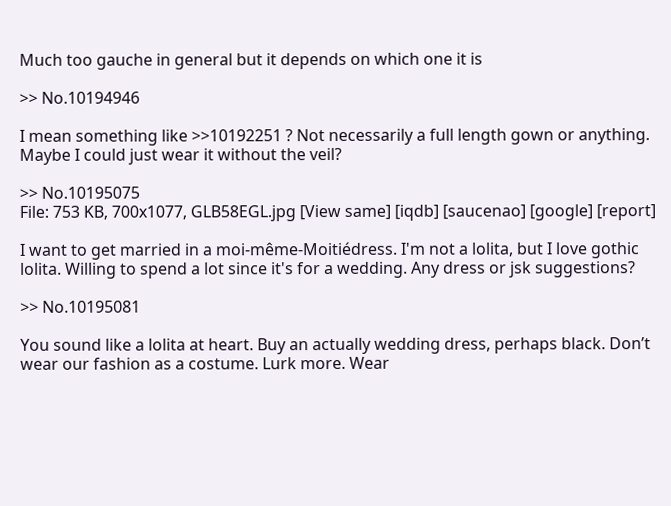Much too gauche in general but it depends on which one it is

>> No.10194946

I mean something like >>10192251 ? Not necessarily a full length gown or anything. Maybe I could just wear it without the veil?

>> No.10195075
File: 753 KB, 700x1077, GLB58EGL.jpg [View same] [iqdb] [saucenao] [google] [report]

I want to get married in a moi-même-Moitiédress. I'm not a lolita, but I love gothic lolita. Willing to spend a lot since it's for a wedding. Any dress or jsk suggestions?

>> No.10195081

You sound like a lolita at heart. Buy an actually wedding dress, perhaps black. Don’t wear our fashion as a costume. Lurk more. Wear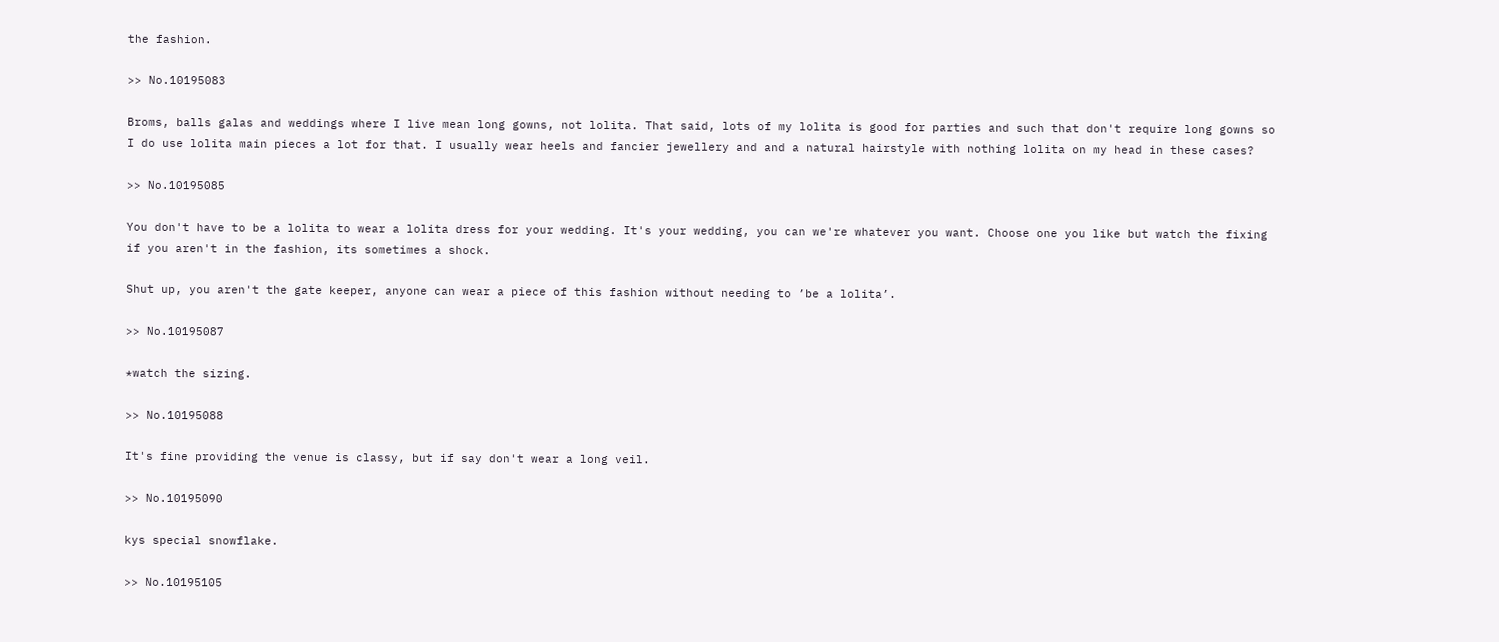the fashion.

>> No.10195083

Broms, balls galas and weddings where I live mean long gowns, not lolita. That said, lots of my lolita is good for parties and such that don't require long gowns so I do use lolita main pieces a lot for that. I usually wear heels and fancier jewellery and and a natural hairstyle with nothing lolita on my head in these cases?

>> No.10195085

You don't have to be a lolita to wear a lolita dress for your wedding. It's your wedding, you can we're whatever you want. Choose one you like but watch the fixing if you aren't in the fashion, its sometimes a shock.

Shut up, you aren't the gate keeper, anyone can wear a piece of this fashion without needing to ’be a lolita’.

>> No.10195087

*watch the sizing.

>> No.10195088

It's fine providing the venue is classy, but if say don't wear a long veil.

>> No.10195090

kys special snowflake.

>> No.10195105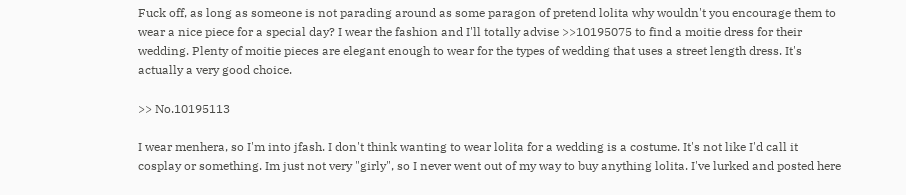Fuck off, as long as someone is not parading around as some paragon of pretend lolita why wouldn't you encourage them to wear a nice piece for a special day? I wear the fashion and I'll totally advise >>10195075 to find a moitie dress for their wedding. Plenty of moitie pieces are elegant enough to wear for the types of wedding that uses a street length dress. It's actually a very good choice.

>> No.10195113

I wear menhera, so I'm into jfash. I don't think wanting to wear lolita for a wedding is a costume. It's not like I'd call it cosplay or something. Im just not very "girly", so I never went out of my way to buy anything lolita. I've lurked and posted here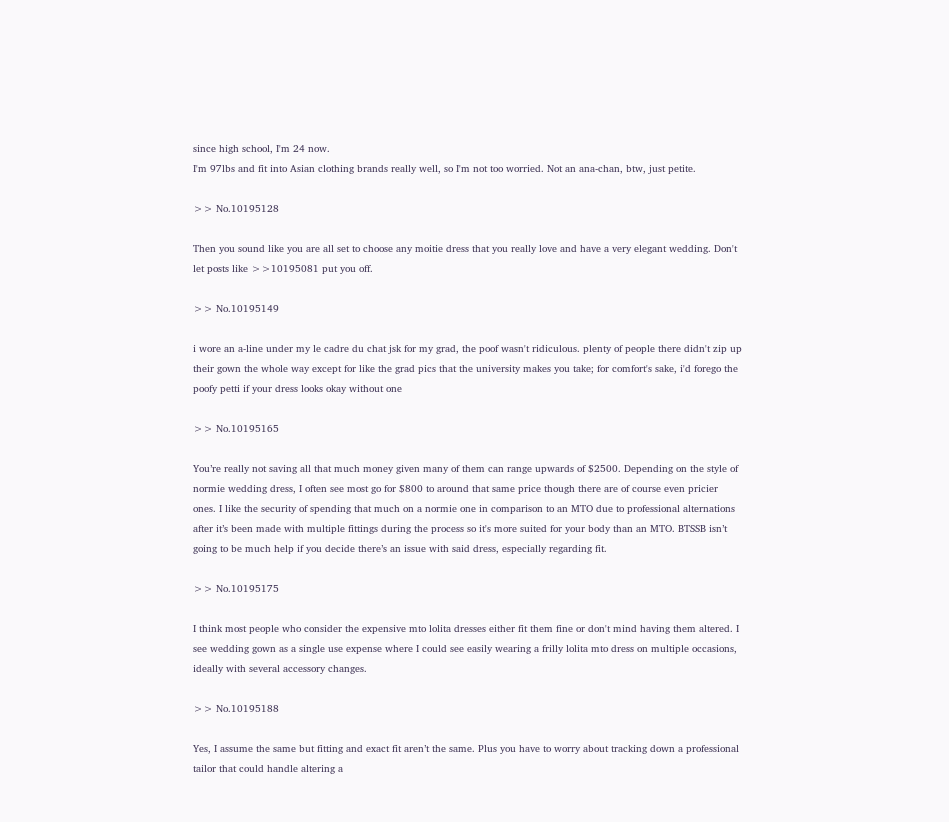since high school, I'm 24 now.
I'm 97lbs and fit into Asian clothing brands really well, so I'm not too worried. Not an ana-chan, btw, just petite.

>> No.10195128

Then you sound like you are all set to choose any moitie dress that you really love and have a very elegant wedding. Don't let posts like >>10195081 put you off.

>> No.10195149

i wore an a-line under my le cadre du chat jsk for my grad, the poof wasn't ridiculous. plenty of people there didn't zip up their gown the whole way except for like the grad pics that the university makes you take; for comfort's sake, i'd forego the poofy petti if your dress looks okay without one

>> No.10195165

You’re really not saving all that much money given many of them can range upwards of $2500. Depending on the style of normie wedding dress, I often see most go for $800 to around that same price though there are of course even pricier ones. I like the security of spending that much on a normie one in comparison to an MTO due to professional alternations after it’s been made with multiple fittings during the process so it's more suited for your body than an MTO. BTSSB isn’t going to be much help if you decide there’s an issue with said dress, especially regarding fit.

>> No.10195175

I think most people who consider the expensive mto lolita dresses either fit them fine or don't mind having them altered. I see wedding gown as a single use expense where I could see easily wearing a frilly lolita mto dress on multiple occasions, ideally with several accessory changes.

>> No.10195188

Yes, I assume the same but fitting and exact fit aren’t the same. Plus you have to worry about tracking down a professional tailor that could handle altering a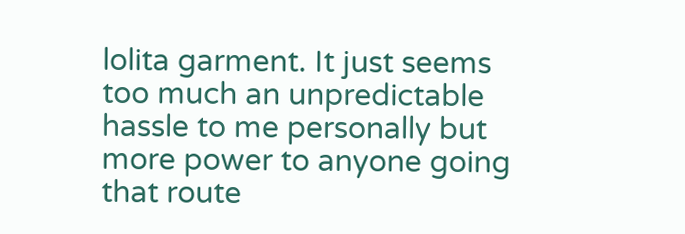lolita garment. It just seems too much an unpredictable hassle to me personally but more power to anyone going that route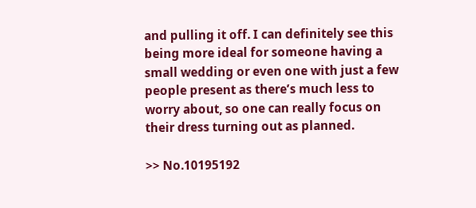and pulling it off. I can definitely see this being more ideal for someone having a small wedding or even one with just a few people present as there’s much less to worry about, so one can really focus on their dress turning out as planned.

>> No.10195192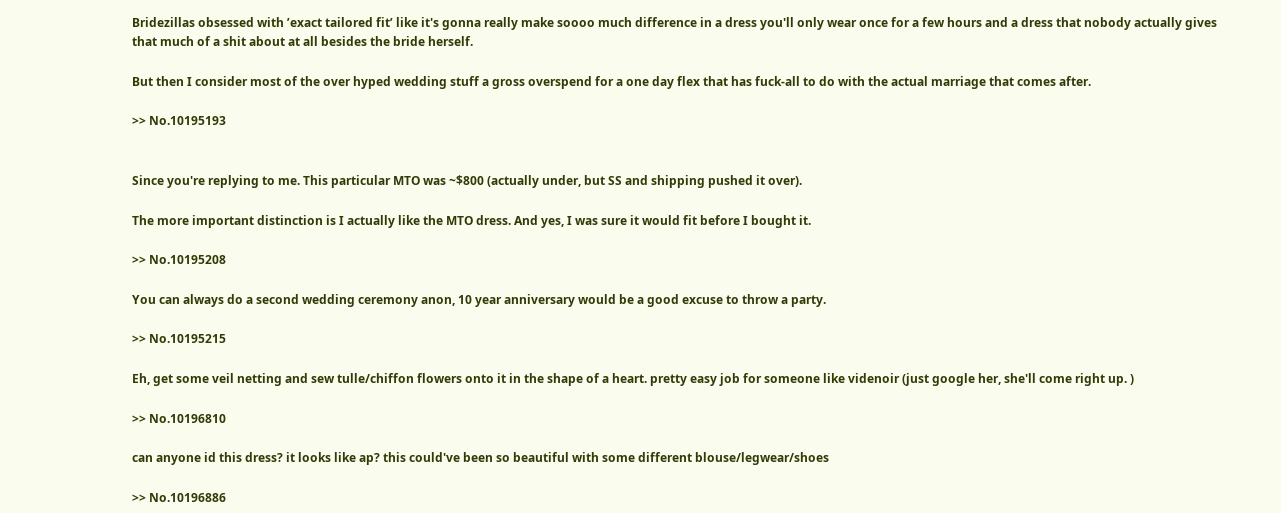Bridezillas obsessed with ’exact tailored fit’ like it's gonna really make soooo much difference in a dress you'll only wear once for a few hours and a dress that nobody actually gives that much of a shit about at all besides the bride herself.

But then I consider most of the over hyped wedding stuff a gross overspend for a one day flex that has fuck-all to do with the actual marriage that comes after.

>> No.10195193


Since you're replying to me. This particular MTO was ~$800 (actually under, but SS and shipping pushed it over).

The more important distinction is I actually like the MTO dress. And yes, I was sure it would fit before I bought it.

>> No.10195208

You can always do a second wedding ceremony anon, 10 year anniversary would be a good excuse to throw a party.

>> No.10195215

Eh, get some veil netting and sew tulle/chiffon flowers onto it in the shape of a heart. pretty easy job for someone like videnoir (just google her, she'll come right up. )

>> No.10196810

can anyone id this dress? it looks like ap? this could've been so beautiful with some different blouse/legwear/shoes

>> No.10196886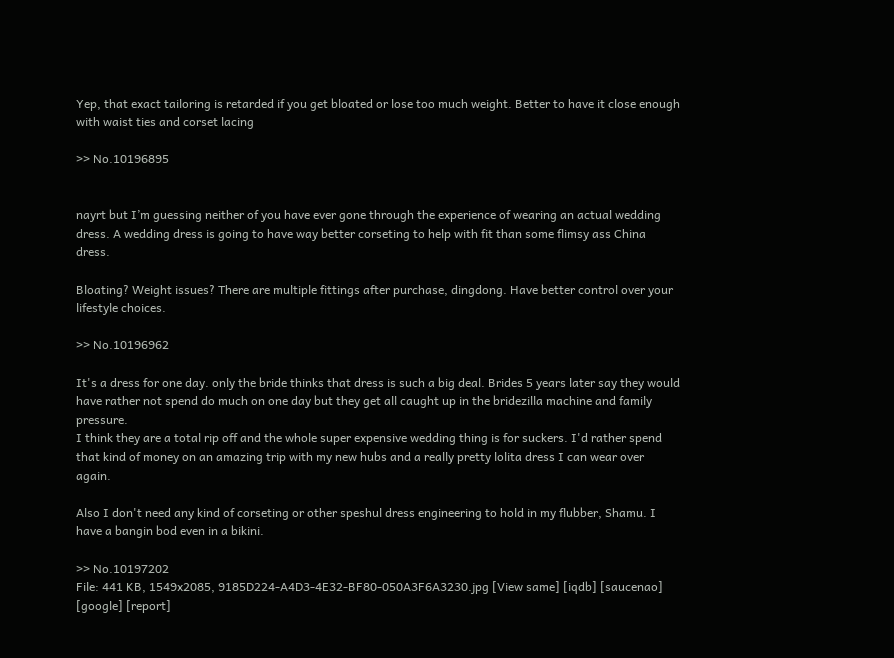Yep, that exact tailoring is retarded if you get bloated or lose too much weight. Better to have it close enough with waist ties and corset lacing

>> No.10196895


nayrt but I’m guessing neither of you have ever gone through the experience of wearing an actual wedding dress. A wedding dress is going to have way better corseting to help with fit than some flimsy ass China dress.

Bloating? Weight issues? There are multiple fittings after purchase, dingdong. Have better control over your lifestyle choices.

>> No.10196962

It's a dress for one day. only the bride thinks that dress is such a big deal. Brides 5 years later say they would have rather not spend do much on one day but they get all caught up in the bridezilla machine and family pressure.
I think they are a total rip off and the whole super expensive wedding thing is for suckers. I'd rather spend that kind of money on an amazing trip with my new hubs and a really pretty lolita dress I can wear over again.

Also I don't need any kind of corseting or other speshul dress engineering to hold in my flubber, Shamu. I have a bangin bod even in a bikini.

>> No.10197202
File: 441 KB, 1549x2085, 9185D224-A4D3-4E32-BF80-050A3F6A3230.jpg [View same] [iqdb] [saucenao] [google] [report]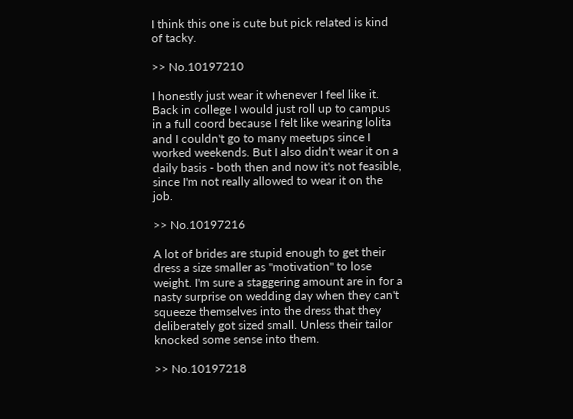I think this one is cute but pick related is kind of tacky.

>> No.10197210

I honestly just wear it whenever I feel like it. Back in college I would just roll up to campus in a full coord because I felt like wearing lolita and I couldn't go to many meetups since I worked weekends. But I also didn't wear it on a daily basis - both then and now it's not feasible, since I'm not really allowed to wear it on the job.

>> No.10197216

A lot of brides are stupid enough to get their dress a size smaller as "motivation" to lose weight. I'm sure a staggering amount are in for a nasty surprise on wedding day when they can't squeeze themselves into the dress that they deliberately got sized small. Unless their tailor knocked some sense into them.

>> No.10197218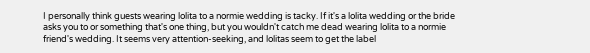I personally think guests wearing lolita to a normie wedding is tacky. If it's a lolita wedding or the bride asks you to or something that's one thing, but you wouldn't catch me dead wearing lolita to a normie friend's wedding. It seems very attention-seeking, and lolitas seem to get the label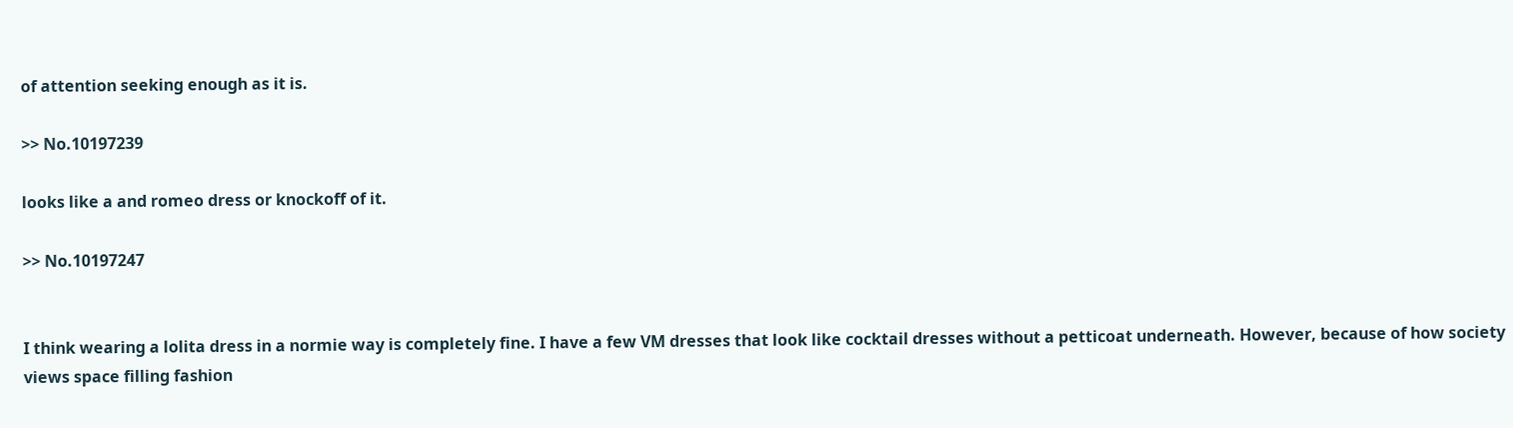of attention seeking enough as it is.

>> No.10197239

looks like a and romeo dress or knockoff of it.

>> No.10197247


I think wearing a lolita dress in a normie way is completely fine. I have a few VM dresses that look like cocktail dresses without a petticoat underneath. However, because of how society views space filling fashion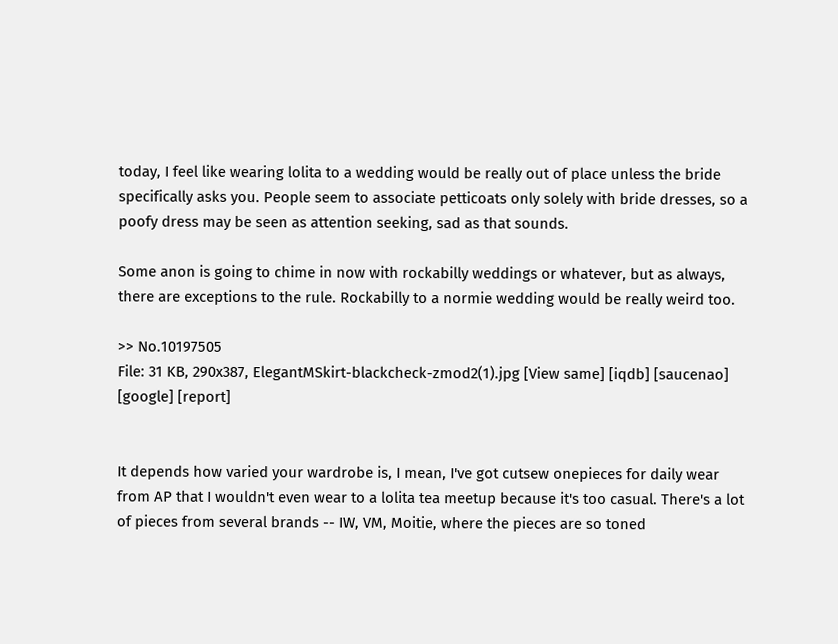today, I feel like wearing lolita to a wedding would be really out of place unless the bride specifically asks you. People seem to associate petticoats only solely with bride dresses, so a poofy dress may be seen as attention seeking, sad as that sounds.

Some anon is going to chime in now with rockabilly weddings or whatever, but as always, there are exceptions to the rule. Rockabilly to a normie wedding would be really weird too.

>> No.10197505
File: 31 KB, 290x387, ElegantMSkirt-blackcheck-zmod2(1).jpg [View same] [iqdb] [saucenao] [google] [report]


It depends how varied your wardrobe is, I mean, I've got cutsew onepieces for daily wear from AP that I wouldn't even wear to a lolita tea meetup because it's too casual. There's a lot of pieces from several brands -- IW, VM, Moitie, where the pieces are so toned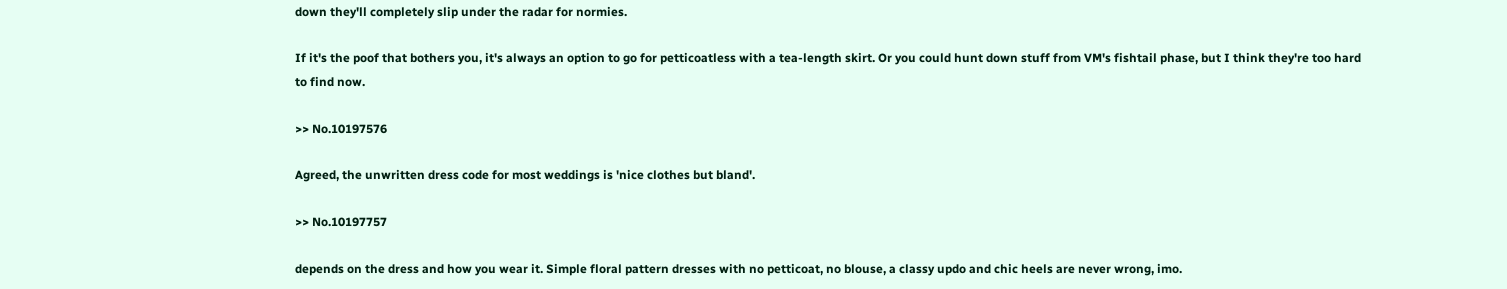down they'll completely slip under the radar for normies.

If it's the poof that bothers you, it's always an option to go for petticoatless with a tea-length skirt. Or you could hunt down stuff from VM's fishtail phase, but I think they're too hard to find now.

>> No.10197576

Agreed, the unwritten dress code for most weddings is 'nice clothes but bland'.

>> No.10197757

depends on the dress and how you wear it. Simple floral pattern dresses with no petticoat, no blouse, a classy updo and chic heels are never wrong, imo.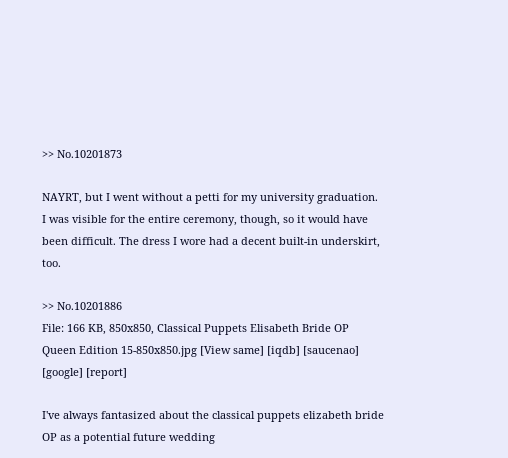>> No.10201873

NAYRT, but I went without a petti for my university graduation. I was visible for the entire ceremony, though, so it would have been difficult. The dress I wore had a decent built-in underskirt, too.

>> No.10201886
File: 166 KB, 850x850, Classical Puppets Elisabeth Bride OP Queen Edition 15-850x850.jpg [View same] [iqdb] [saucenao] [google] [report]

I've always fantasized about the classical puppets elizabeth bride OP as a potential future wedding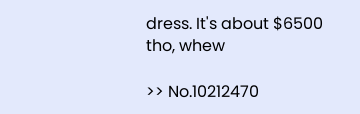dress. It's about $6500 tho, whew

>> No.10212470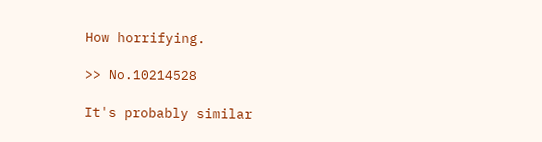How horrifying.

>> No.10214528

It's probably similar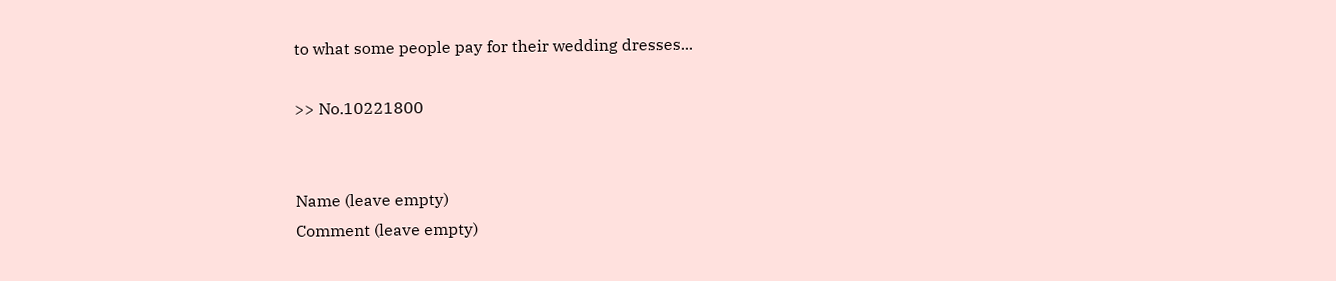to what some people pay for their wedding dresses...

>> No.10221800


Name (leave empty)
Comment (leave empty)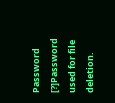Password [?]Password used for file deletion.